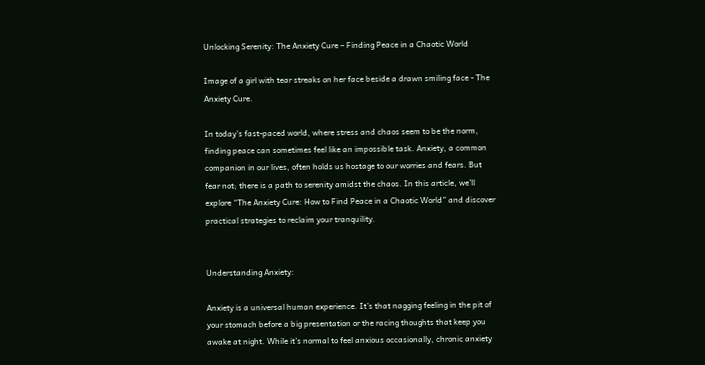Unlocking Serenity: The Anxiety Cure – Finding Peace in a Chaotic World

Image of a girl with tear streaks on her face beside a drawn smiling face - The Anxiety Cure.

In today’s fast-paced world, where stress and chaos seem to be the norm, finding peace can sometimes feel like an impossible task. Anxiety, a common companion in our lives, often holds us hostage to our worries and fears. But fear not; there is a path to serenity amidst the chaos. In this article, we’ll explore “The Anxiety Cure: How to Find Peace in a Chaotic World” and discover practical strategies to reclaim your tranquility.


Understanding Anxiety:

Anxiety is a universal human experience. It’s that nagging feeling in the pit of your stomach before a big presentation or the racing thoughts that keep you awake at night. While it’s normal to feel anxious occasionally, chronic anxiety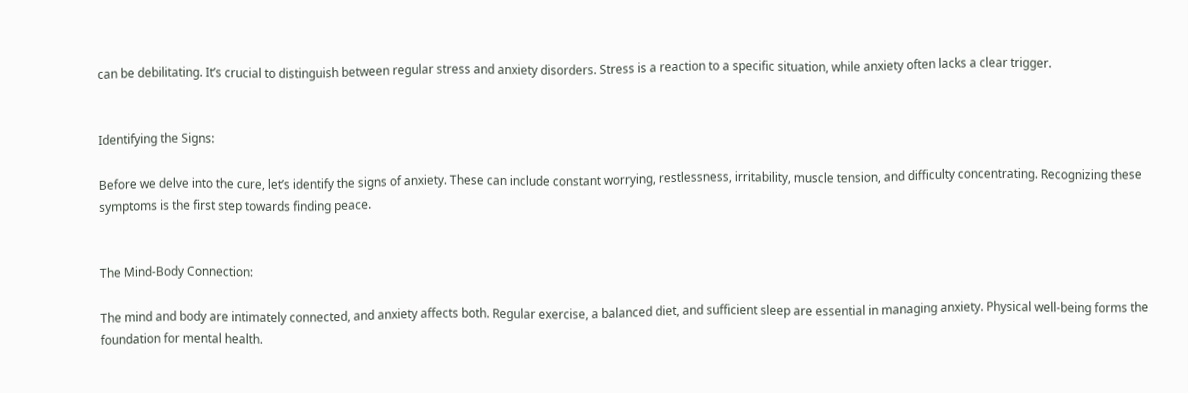can be debilitating. It’s crucial to distinguish between regular stress and anxiety disorders. Stress is a reaction to a specific situation, while anxiety often lacks a clear trigger.


Identifying the Signs:

Before we delve into the cure, let’s identify the signs of anxiety. These can include constant worrying, restlessness, irritability, muscle tension, and difficulty concentrating. Recognizing these symptoms is the first step towards finding peace.


The Mind-Body Connection:

The mind and body are intimately connected, and anxiety affects both. Regular exercise, a balanced diet, and sufficient sleep are essential in managing anxiety. Physical well-being forms the foundation for mental health.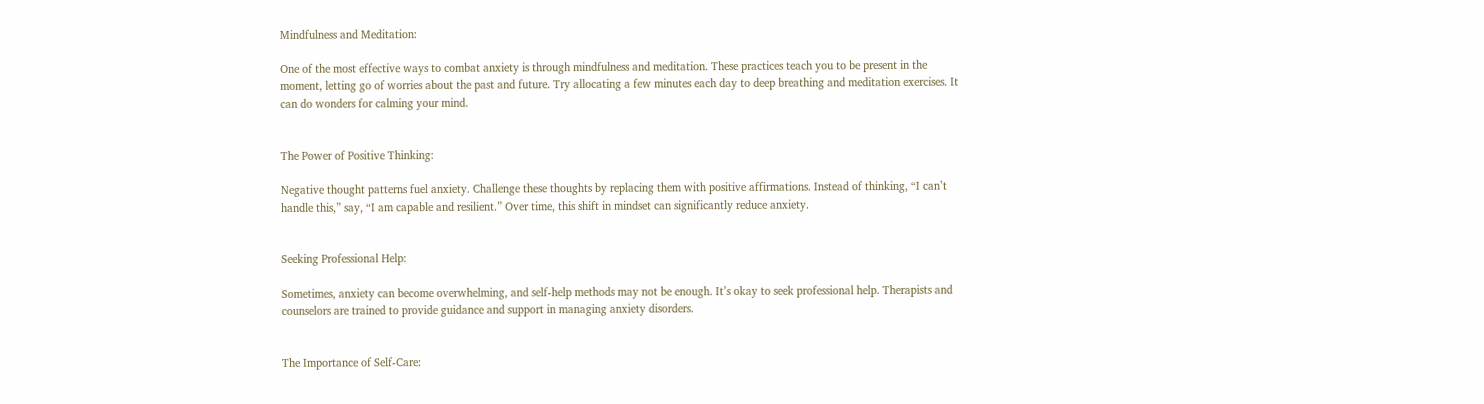Mindfulness and Meditation:

One of the most effective ways to combat anxiety is through mindfulness and meditation. These practices teach you to be present in the moment, letting go of worries about the past and future. Try allocating a few minutes each day to deep breathing and meditation exercises. It can do wonders for calming your mind.


The Power of Positive Thinking:

Negative thought patterns fuel anxiety. Challenge these thoughts by replacing them with positive affirmations. Instead of thinking, “I can’t handle this,” say, “I am capable and resilient.” Over time, this shift in mindset can significantly reduce anxiety.


Seeking Professional Help:

Sometimes, anxiety can become overwhelming, and self-help methods may not be enough. It’s okay to seek professional help. Therapists and counselors are trained to provide guidance and support in managing anxiety disorders.


The Importance of Self-Care: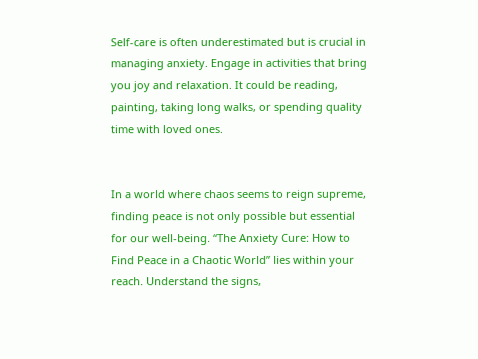Self-care is often underestimated but is crucial in managing anxiety. Engage in activities that bring you joy and relaxation. It could be reading, painting, taking long walks, or spending quality time with loved ones.


In a world where chaos seems to reign supreme, finding peace is not only possible but essential for our well-being. “The Anxiety Cure: How to Find Peace in a Chaotic World” lies within your reach. Understand the signs,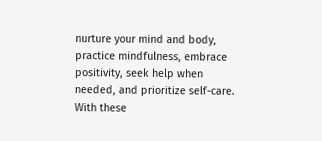nurture your mind and body, practice mindfulness, embrace positivity, seek help when needed, and prioritize self-care. With these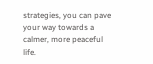strategies, you can pave your way towards a calmer, more peaceful life.